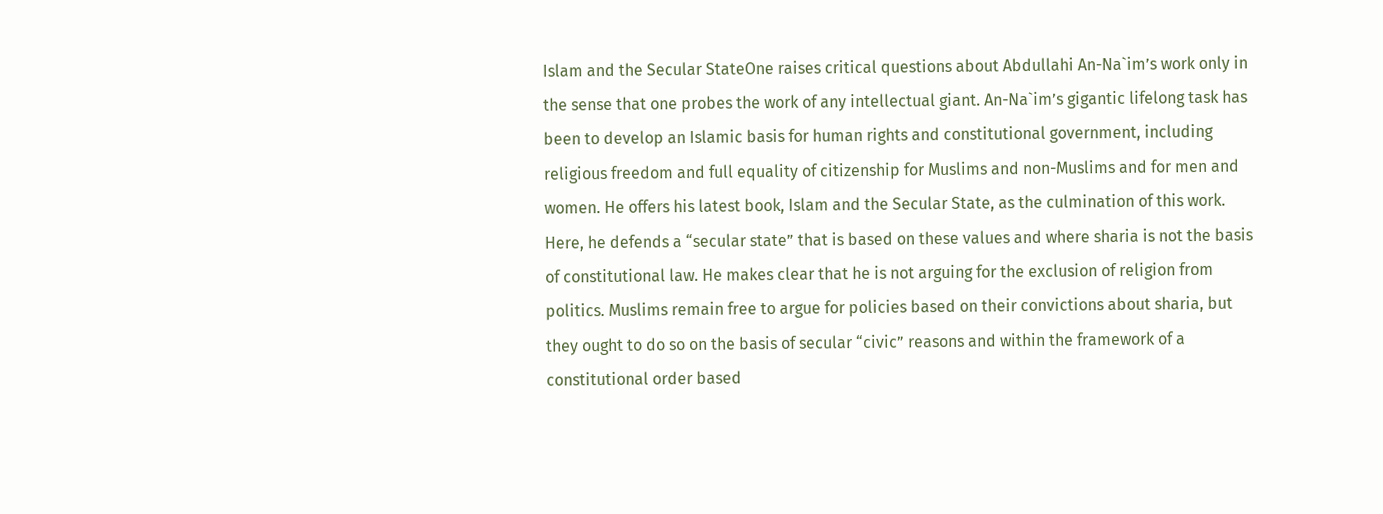Islam and the Secular StateOne raises critical questions about Abdullahi An-Na`im’s work only in the sense that one probes the work of any intellectual giant. An-Na`im’s gigantic lifelong task has been to develop an Islamic basis for human rights and constitutional government, including religious freedom and full equality of citizenship for Muslims and non-Muslims and for men and women. He offers his latest book, Islam and the Secular State, as the culmination of this work. Here, he defends a “secular state” that is based on these values and where sharia is not the basis of constitutional law. He makes clear that he is not arguing for the exclusion of religion from politics. Muslims remain free to argue for policies based on their convictions about sharia, but they ought to do so on the basis of secular “civic” reasons and within the framework of a constitutional order based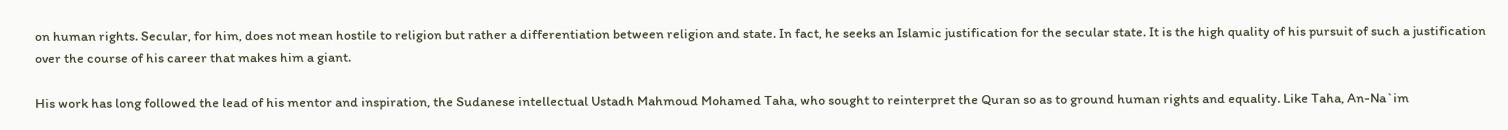on human rights. Secular, for him, does not mean hostile to religion but rather a differentiation between religion and state. In fact, he seeks an Islamic justification for the secular state. It is the high quality of his pursuit of such a justification over the course of his career that makes him a giant.

His work has long followed the lead of his mentor and inspiration, the Sudanese intellectual Ustadh Mahmoud Mohamed Taha, who sought to reinterpret the Quran so as to ground human rights and equality. Like Taha, An-Na`im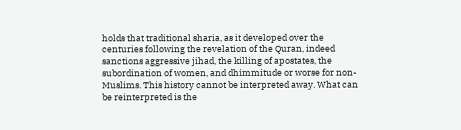holds that traditional sharia, as it developed over the centuries following the revelation of the Quran, indeed sanctions aggressive jihad, the killing of apostates, the subordination of women, and dhimmitude or worse for non-Muslims. This history cannot be interpreted away. What can be reinterpreted is the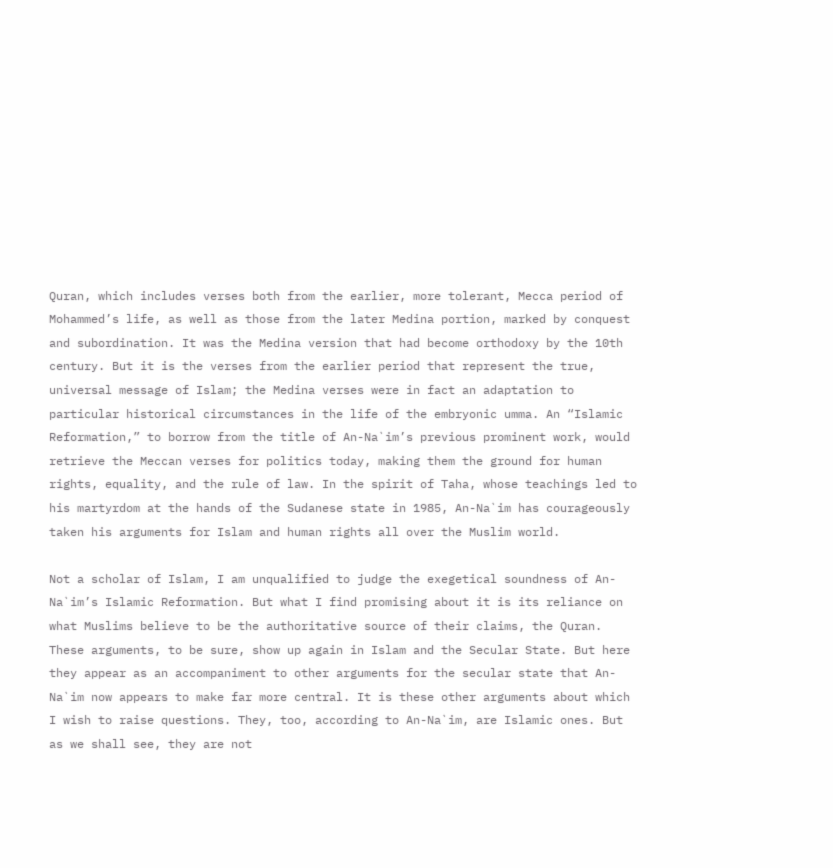Quran, which includes verses both from the earlier, more tolerant, Mecca period of Mohammed’s life, as well as those from the later Medina portion, marked by conquest and subordination. It was the Medina version that had become orthodoxy by the 10th century. But it is the verses from the earlier period that represent the true, universal message of Islam; the Medina verses were in fact an adaptation to particular historical circumstances in the life of the embryonic umma. An “Islamic Reformation,” to borrow from the title of An-Na`im’s previous prominent work, would retrieve the Meccan verses for politics today, making them the ground for human rights, equality, and the rule of law. In the spirit of Taha, whose teachings led to his martyrdom at the hands of the Sudanese state in 1985, An-Na`im has courageously taken his arguments for Islam and human rights all over the Muslim world.

Not a scholar of Islam, I am unqualified to judge the exegetical soundness of An-Na`im’s Islamic Reformation. But what I find promising about it is its reliance on what Muslims believe to be the authoritative source of their claims, the Quran. These arguments, to be sure, show up again in Islam and the Secular State. But here they appear as an accompaniment to other arguments for the secular state that An-Na`im now appears to make far more central. It is these other arguments about which I wish to raise questions. They, too, according to An-Na`im, are Islamic ones. But as we shall see, they are not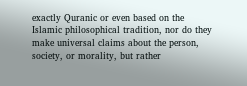exactly Quranic or even based on the Islamic philosophical tradition, nor do they make universal claims about the person, society, or morality, but rather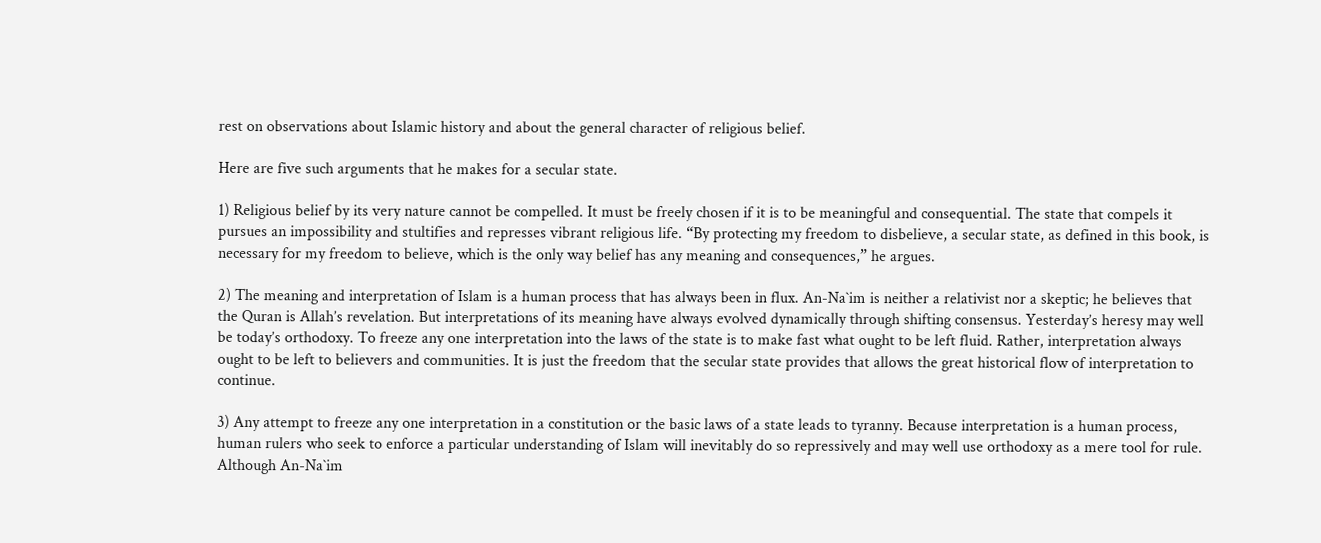rest on observations about Islamic history and about the general character of religious belief.

Here are five such arguments that he makes for a secular state.

1) Religious belief by its very nature cannot be compelled. It must be freely chosen if it is to be meaningful and consequential. The state that compels it pursues an impossibility and stultifies and represses vibrant religious life. “By protecting my freedom to disbelieve, a secular state, as defined in this book, is necessary for my freedom to believe, which is the only way belief has any meaning and consequences,” he argues.

2) The meaning and interpretation of Islam is a human process that has always been in flux. An-Na`im is neither a relativist nor a skeptic; he believes that the Quran is Allah’s revelation. But interpretations of its meaning have always evolved dynamically through shifting consensus. Yesterday’s heresy may well be today’s orthodoxy. To freeze any one interpretation into the laws of the state is to make fast what ought to be left fluid. Rather, interpretation always ought to be left to believers and communities. It is just the freedom that the secular state provides that allows the great historical flow of interpretation to continue.

3) Any attempt to freeze any one interpretation in a constitution or the basic laws of a state leads to tyranny. Because interpretation is a human process, human rulers who seek to enforce a particular understanding of Islam will inevitably do so repressively and may well use orthodoxy as a mere tool for rule. Although An-Na`im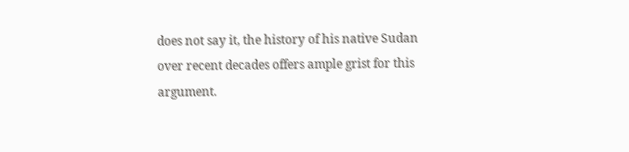does not say it, the history of his native Sudan over recent decades offers ample grist for this argument.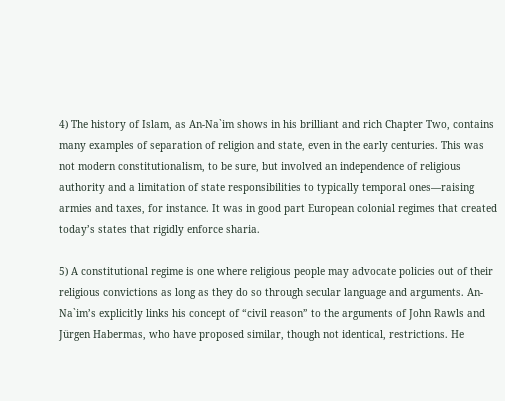4) The history of Islam, as An-Na`im shows in his brilliant and rich Chapter Two, contains many examples of separation of religion and state, even in the early centuries. This was not modern constitutionalism, to be sure, but involved an independence of religious authority and a limitation of state responsibilities to typically temporal ones—raising armies and taxes, for instance. It was in good part European colonial regimes that created today’s states that rigidly enforce sharia.

5) A constitutional regime is one where religious people may advocate policies out of their religious convictions as long as they do so through secular language and arguments. An-Na`im’s explicitly links his concept of “civil reason” to the arguments of John Rawls and Jürgen Habermas, who have proposed similar, though not identical, restrictions. He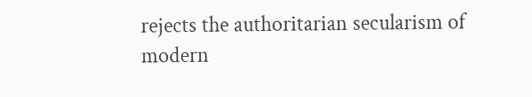rejects the authoritarian secularism of modern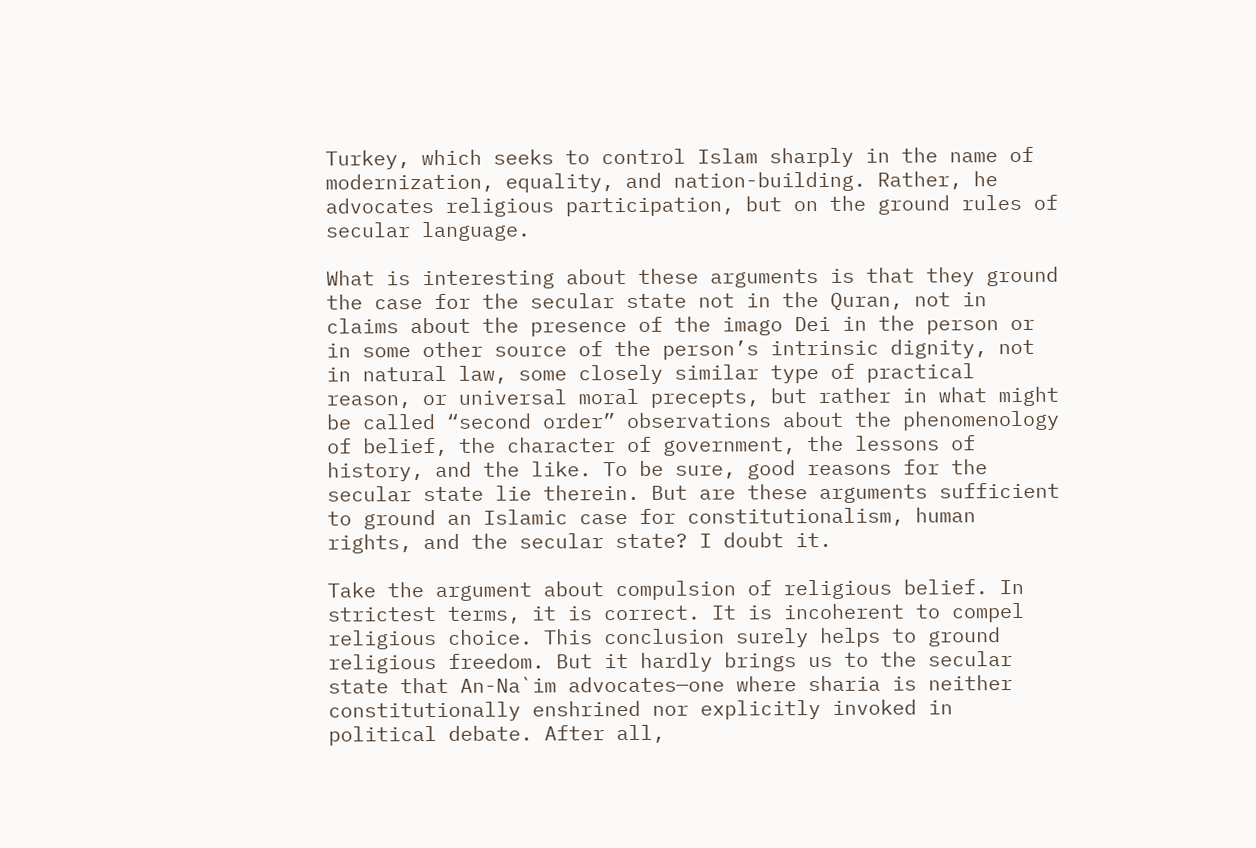Turkey, which seeks to control Islam sharply in the name of modernization, equality, and nation-building. Rather, he advocates religious participation, but on the ground rules of secular language.

What is interesting about these arguments is that they ground the case for the secular state not in the Quran, not in claims about the presence of the imago Dei in the person or in some other source of the person’s intrinsic dignity, not in natural law, some closely similar type of practical reason, or universal moral precepts, but rather in what might be called “second order” observations about the phenomenology of belief, the character of government, the lessons of history, and the like. To be sure, good reasons for the secular state lie therein. But are these arguments sufficient to ground an Islamic case for constitutionalism, human rights, and the secular state? I doubt it.

Take the argument about compulsion of religious belief. In strictest terms, it is correct. It is incoherent to compel religious choice. This conclusion surely helps to ground religious freedom. But it hardly brings us to the secular state that An-Na`im advocates—one where sharia is neither constitutionally enshrined nor explicitly invoked in political debate. After all,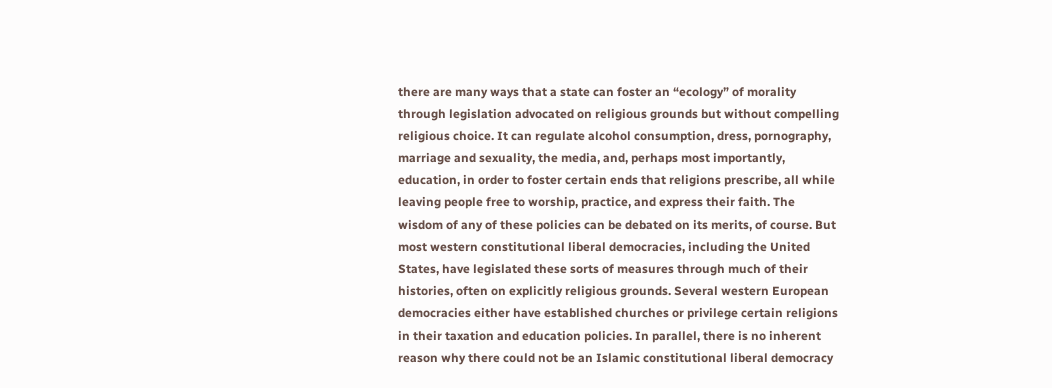there are many ways that a state can foster an “ecology” of morality through legislation advocated on religious grounds but without compelling religious choice. It can regulate alcohol consumption, dress, pornography, marriage and sexuality, the media, and, perhaps most importantly, education, in order to foster certain ends that religions prescribe, all while leaving people free to worship, practice, and express their faith. The wisdom of any of these policies can be debated on its merits, of course. But most western constitutional liberal democracies, including the United States, have legislated these sorts of measures through much of their histories, often on explicitly religious grounds. Several western European democracies either have established churches or privilege certain religions in their taxation and education policies. In parallel, there is no inherent reason why there could not be an Islamic constitutional liberal democracy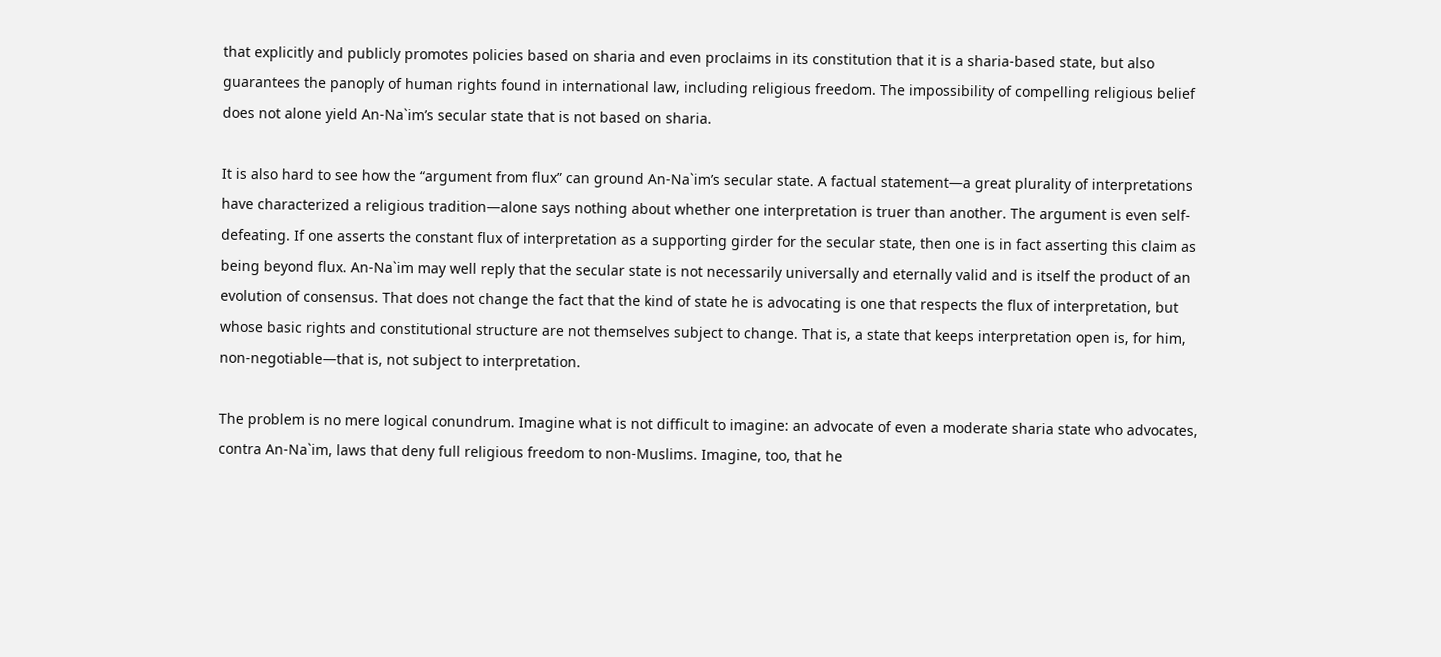that explicitly and publicly promotes policies based on sharia and even proclaims in its constitution that it is a sharia-based state, but also guarantees the panoply of human rights found in international law, including religious freedom. The impossibility of compelling religious belief does not alone yield An-Na`im’s secular state that is not based on sharia.

It is also hard to see how the “argument from flux” can ground An-Na`im’s secular state. A factual statement—a great plurality of interpretations have characterized a religious tradition—alone says nothing about whether one interpretation is truer than another. The argument is even self-defeating. If one asserts the constant flux of interpretation as a supporting girder for the secular state, then one is in fact asserting this claim as being beyond flux. An-Na`im may well reply that the secular state is not necessarily universally and eternally valid and is itself the product of an evolution of consensus. That does not change the fact that the kind of state he is advocating is one that respects the flux of interpretation, but whose basic rights and constitutional structure are not themselves subject to change. That is, a state that keeps interpretation open is, for him, non-negotiable—that is, not subject to interpretation.

The problem is no mere logical conundrum. Imagine what is not difficult to imagine: an advocate of even a moderate sharia state who advocates, contra An-Na`im, laws that deny full religious freedom to non-Muslims. Imagine, too, that he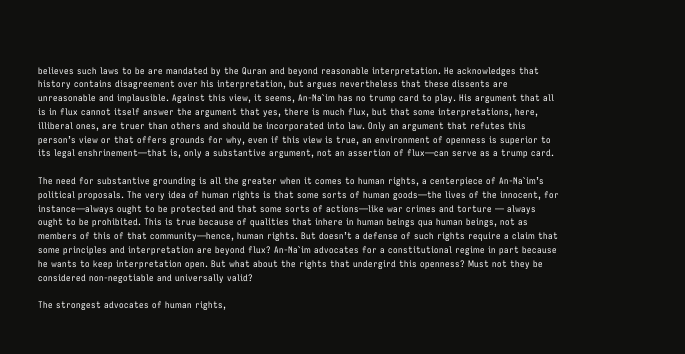believes such laws to be are mandated by the Quran and beyond reasonable interpretation. He acknowledges that history contains disagreement over his interpretation, but argues nevertheless that these dissents are unreasonable and implausible. Against this view, it seems, An-Na`im has no trump card to play. His argument that all is in flux cannot itself answer the argument that yes, there is much flux, but that some interpretations, here, illiberal ones, are truer than others and should be incorporated into law. Only an argument that refutes this person’s view or that offers grounds for why, even if this view is true, an environment of openness is superior to its legal enshrinement—that is, only a substantive argument, not an assertion of flux—can serve as a trump card.

The need for substantive grounding is all the greater when it comes to human rights, a centerpiece of An-Na`im’s political proposals. The very idea of human rights is that some sorts of human goods—the lives of the innocent, for instance—always ought to be protected and that some sorts of actions—like war crimes and torture — always ought to be prohibited. This is true because of qualities that inhere in human beings qua human beings, not as members of this of that community—hence, human rights. But doesn’t a defense of such rights require a claim that some principles and interpretation are beyond flux? An-Na`im advocates for a constitutional regime in part because he wants to keep interpretation open. But what about the rights that undergird this openness? Must not they be considered non-negotiable and universally valid?

The strongest advocates of human rights,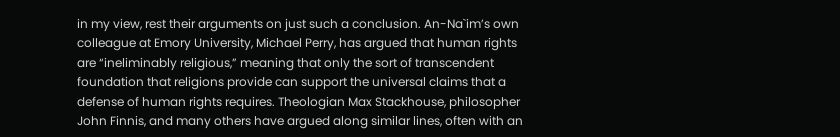in my view, rest their arguments on just such a conclusion. An-Na`im’s own colleague at Emory University, Michael Perry, has argued that human rights are “ineliminably religious,” meaning that only the sort of transcendent foundation that religions provide can support the universal claims that a defense of human rights requires. Theologian Max Stackhouse, philosopher John Finnis, and many others have argued along similar lines, often with an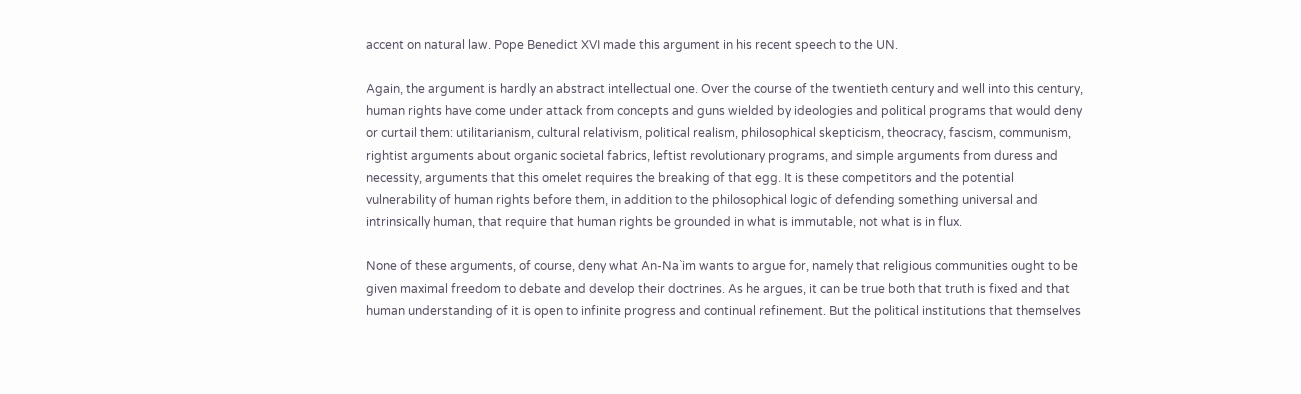accent on natural law. Pope Benedict XVI made this argument in his recent speech to the UN.

Again, the argument is hardly an abstract intellectual one. Over the course of the twentieth century and well into this century, human rights have come under attack from concepts and guns wielded by ideologies and political programs that would deny or curtail them: utilitarianism, cultural relativism, political realism, philosophical skepticism, theocracy, fascism, communism, rightist arguments about organic societal fabrics, leftist revolutionary programs, and simple arguments from duress and necessity, arguments that this omelet requires the breaking of that egg. It is these competitors and the potential vulnerability of human rights before them, in addition to the philosophical logic of defending something universal and intrinsically human, that require that human rights be grounded in what is immutable, not what is in flux.

None of these arguments, of course, deny what An-Na`im wants to argue for, namely that religious communities ought to be given maximal freedom to debate and develop their doctrines. As he argues, it can be true both that truth is fixed and that human understanding of it is open to infinite progress and continual refinement. But the political institutions that themselves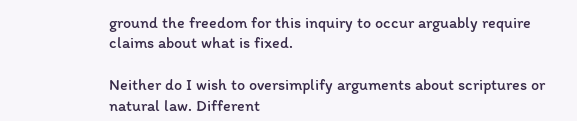ground the freedom for this inquiry to occur arguably require claims about what is fixed.

Neither do I wish to oversimplify arguments about scriptures or natural law. Different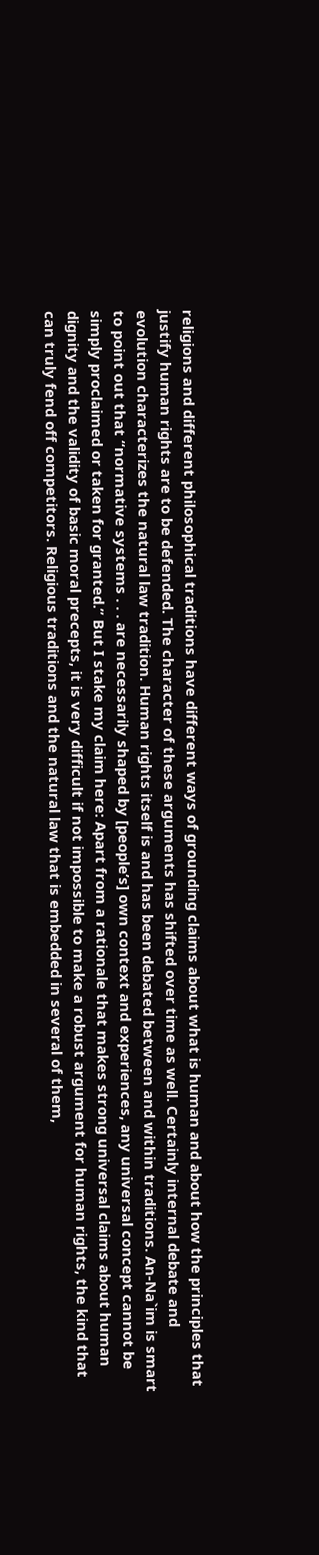religions and different philosophical traditions have different ways of grounding claims about what is human and about how the principles that justify human rights are to be defended. The character of these arguments has shifted over time as well. Certainly internal debate and evolution characterizes the natural law tradition. Human rights itself is and has been debated between and within traditions. An-Na`im is smart to point out that “normative systems . . . are necessarily shaped by [people’s] own context and experiences, any universal concept cannot be simply proclaimed or taken for granted.” But I stake my claim here: Apart from a rationale that makes strong universal claims about human dignity and the validity of basic moral precepts, it is very difficult if not impossible to make a robust argument for human rights, the kind that can truly fend off competitors. Religious traditions and the natural law that is embedded in several of them,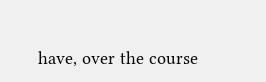have, over the course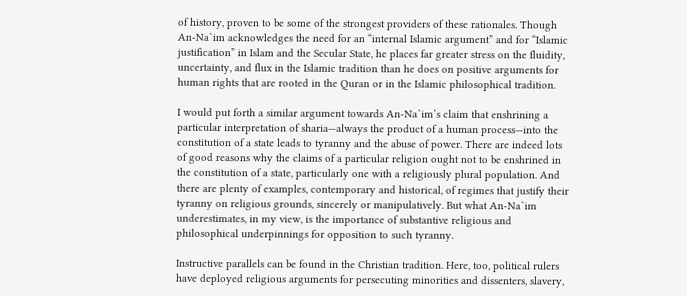of history, proven to be some of the strongest providers of these rationales. Though An-Na`im acknowledges the need for an “internal Islamic argument” and for “Islamic justification” in Islam and the Secular State, he places far greater stress on the fluidity, uncertainty, and flux in the Islamic tradition than he does on positive arguments for human rights that are rooted in the Quran or in the Islamic philosophical tradition.

I would put forth a similar argument towards An-Na`im’s claim that enshrining a particular interpretation of sharia—always the product of a human process—into the constitution of a state leads to tyranny and the abuse of power. There are indeed lots of good reasons why the claims of a particular religion ought not to be enshrined in the constitution of a state, particularly one with a religiously plural population. And there are plenty of examples, contemporary and historical, of regimes that justify their tyranny on religious grounds, sincerely or manipulatively. But what An-Na`im underestimates, in my view, is the importance of substantive religious and philosophical underpinnings for opposition to such tyranny.

Instructive parallels can be found in the Christian tradition. Here, too, political rulers have deployed religious arguments for persecuting minorities and dissenters, slavery,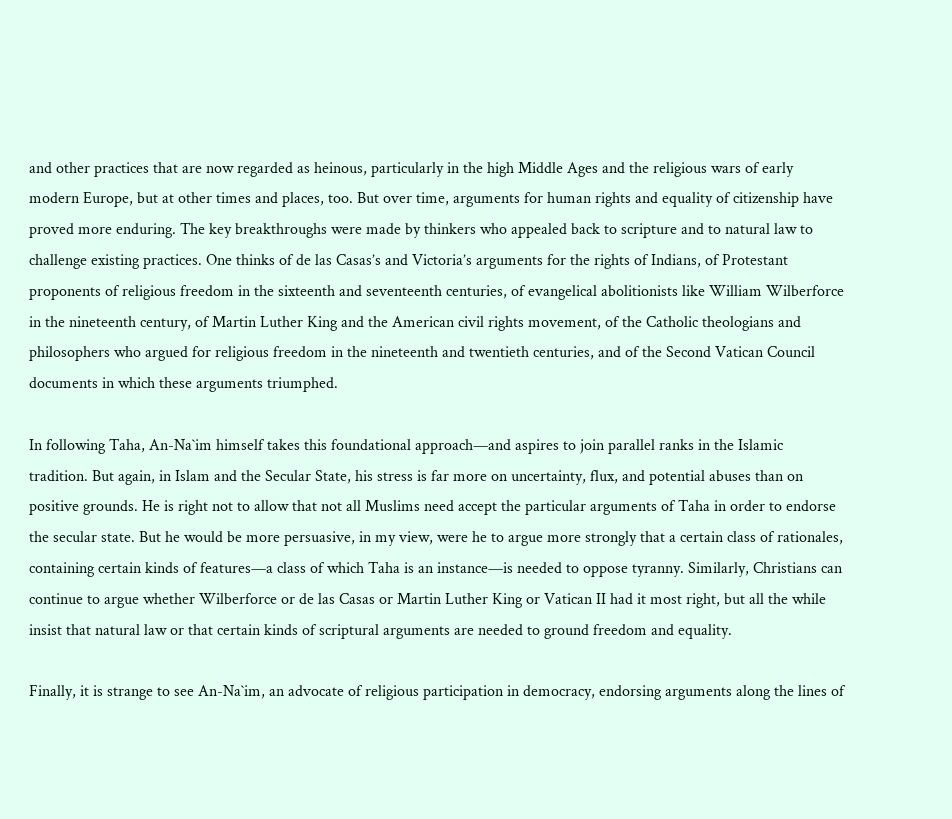and other practices that are now regarded as heinous, particularly in the high Middle Ages and the religious wars of early modern Europe, but at other times and places, too. But over time, arguments for human rights and equality of citizenship have proved more enduring. The key breakthroughs were made by thinkers who appealed back to scripture and to natural law to challenge existing practices. One thinks of de las Casas’s and Victoria’s arguments for the rights of Indians, of Protestant proponents of religious freedom in the sixteenth and seventeenth centuries, of evangelical abolitionists like William Wilberforce in the nineteenth century, of Martin Luther King and the American civil rights movement, of the Catholic theologians and philosophers who argued for religious freedom in the nineteenth and twentieth centuries, and of the Second Vatican Council documents in which these arguments triumphed.

In following Taha, An-Na`im himself takes this foundational approach—and aspires to join parallel ranks in the Islamic tradition. But again, in Islam and the Secular State, his stress is far more on uncertainty, flux, and potential abuses than on positive grounds. He is right not to allow that not all Muslims need accept the particular arguments of Taha in order to endorse the secular state. But he would be more persuasive, in my view, were he to argue more strongly that a certain class of rationales, containing certain kinds of features—a class of which Taha is an instance—is needed to oppose tyranny. Similarly, Christians can continue to argue whether Wilberforce or de las Casas or Martin Luther King or Vatican II had it most right, but all the while insist that natural law or that certain kinds of scriptural arguments are needed to ground freedom and equality.

Finally, it is strange to see An-Na`im, an advocate of religious participation in democracy, endorsing arguments along the lines of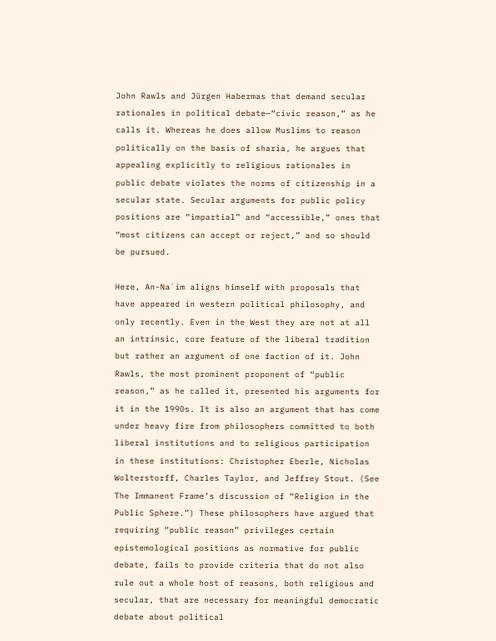John Rawls and Jürgen Habermas that demand secular rationales in political debate—“civic reason,” as he calls it. Whereas he does allow Muslims to reason politically on the basis of sharia, he argues that appealing explicitly to religious rationales in public debate violates the norms of citizenship in a secular state. Secular arguments for public policy positions are “impartial” and “accessible,” ones that “most citizens can accept or reject,” and so should be pursued.

Here, An-Na`im aligns himself with proposals that have appeared in western political philosophy, and only recently. Even in the West they are not at all an intrinsic, core feature of the liberal tradition but rather an argument of one faction of it. John Rawls, the most prominent proponent of “public reason,” as he called it, presented his arguments for it in the 1990s. It is also an argument that has come under heavy fire from philosophers committed to both liberal institutions and to religious participation in these institutions: Christopher Eberle, Nicholas Wolterstorff, Charles Taylor, and Jeffrey Stout. (See The Immanent Frame’s discussion of “Religion in the Public Sphere.”) These philosophers have argued that requiring “public reason” privileges certain epistemological positions as normative for public debate, fails to provide criteria that do not also rule out a whole host of reasons, both religious and secular, that are necessary for meaningful democratic debate about political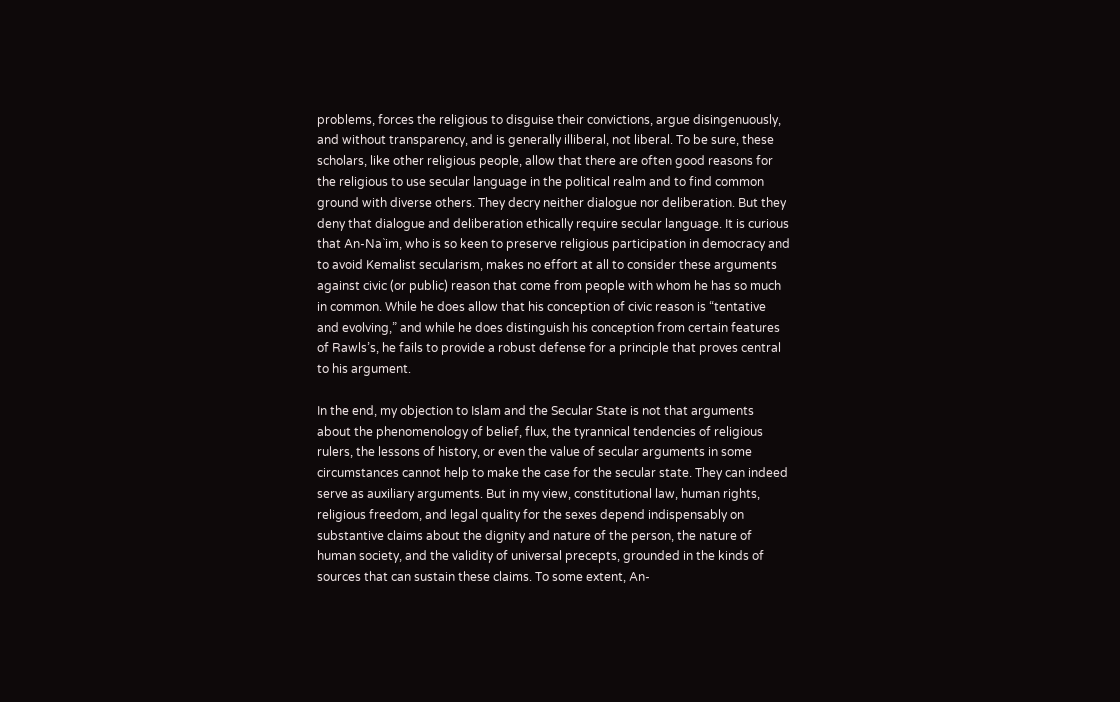problems, forces the religious to disguise their convictions, argue disingenuously, and without transparency, and is generally illiberal, not liberal. To be sure, these scholars, like other religious people, allow that there are often good reasons for the religious to use secular language in the political realm and to find common ground with diverse others. They decry neither dialogue nor deliberation. But they deny that dialogue and deliberation ethically require secular language. It is curious that An-Na`im, who is so keen to preserve religious participation in democracy and to avoid Kemalist secularism, makes no effort at all to consider these arguments against civic (or public) reason that come from people with whom he has so much in common. While he does allow that his conception of civic reason is “tentative and evolving,” and while he does distinguish his conception from certain features of Rawls’s, he fails to provide a robust defense for a principle that proves central to his argument.

In the end, my objection to Islam and the Secular State is not that arguments about the phenomenology of belief, flux, the tyrannical tendencies of religious rulers, the lessons of history, or even the value of secular arguments in some circumstances cannot help to make the case for the secular state. They can indeed serve as auxiliary arguments. But in my view, constitutional law, human rights, religious freedom, and legal quality for the sexes depend indispensably on substantive claims about the dignity and nature of the person, the nature of human society, and the validity of universal precepts, grounded in the kinds of sources that can sustain these claims. To some extent, An-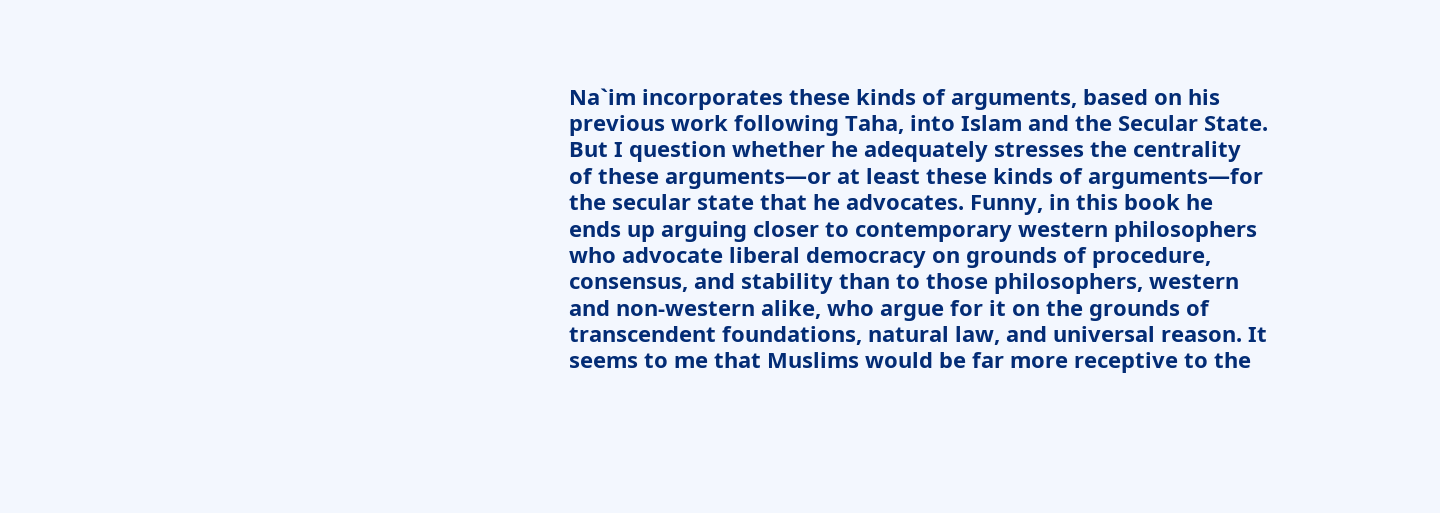Na`im incorporates these kinds of arguments, based on his previous work following Taha, into Islam and the Secular State. But I question whether he adequately stresses the centrality of these arguments—or at least these kinds of arguments—for the secular state that he advocates. Funny, in this book he ends up arguing closer to contemporary western philosophers who advocate liberal democracy on grounds of procedure, consensus, and stability than to those philosophers, western and non-western alike, who argue for it on the grounds of transcendent foundations, natural law, and universal reason. It seems to me that Muslims would be far more receptive to the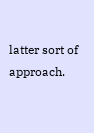latter sort of approach.